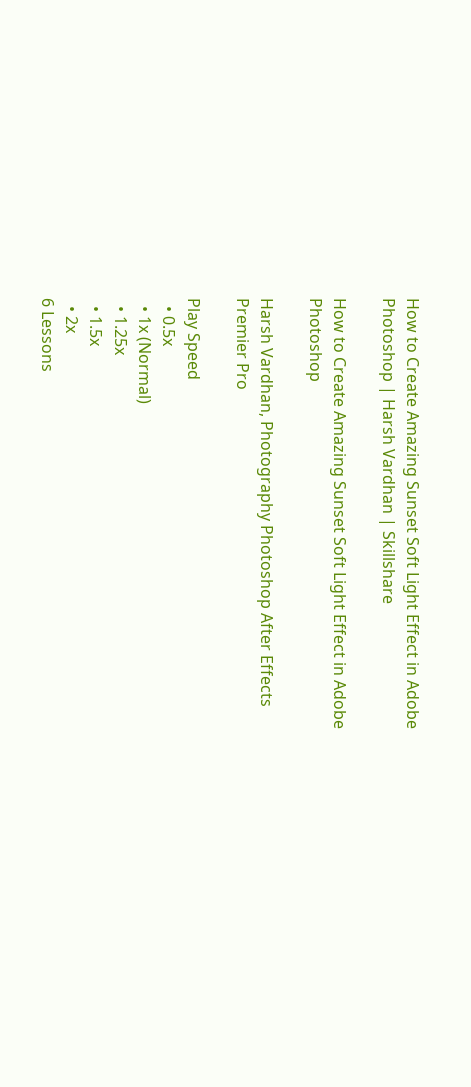How to Create Amazing Sunset Soft Light Effect in Adobe Photoshop | Harsh Vardhan | Skillshare

How to Create Amazing Sunset Soft Light Effect in Adobe Photoshop

Harsh Vardhan, Photography Photoshop After Effects Premier Pro

Play Speed
  • 0.5x
  • 1x (Normal)
  • 1.25x
  • 1.5x
  • 2x
6 Lessons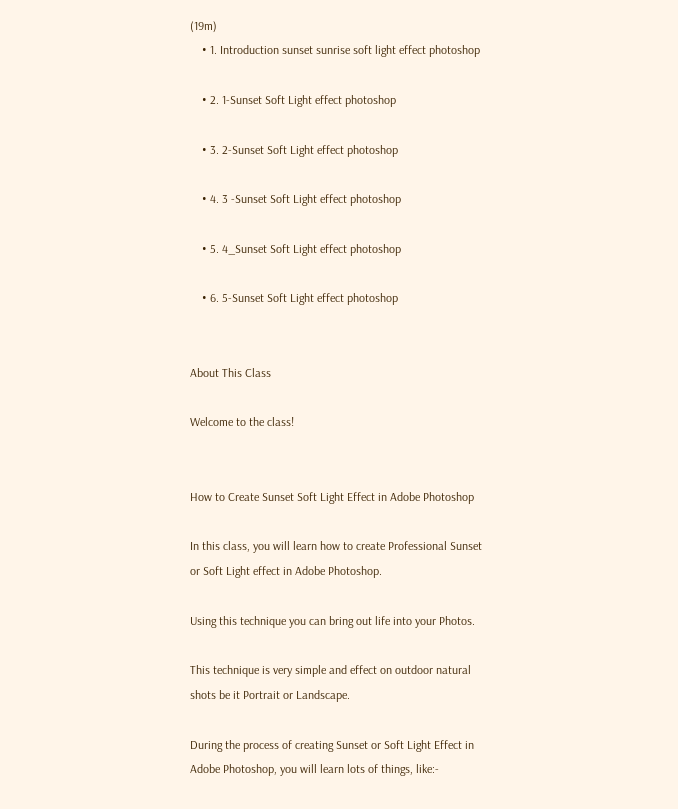(19m)
    • 1. Introduction sunset sunrise soft light effect photoshop

    • 2. 1-Sunset Soft Light effect photoshop

    • 3. 2-Sunset Soft Light effect photoshop

    • 4. 3 -Sunset Soft Light effect photoshop

    • 5. 4_Sunset Soft Light effect photoshop

    • 6. 5-Sunset Soft Light effect photoshop


About This Class

Welcome to the class!


How to Create Sunset Soft Light Effect in Adobe Photoshop

In this class, you will learn how to create Professional Sunset or Soft Light effect in Adobe Photoshop.

Using this technique you can bring out life into your Photos.

This technique is very simple and effect on outdoor natural shots be it Portrait or Landscape.

During the process of creating Sunset or Soft Light Effect in Adobe Photoshop, you will learn lots of things, like:-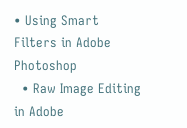• Using Smart Filters in Adobe Photoshop
  • Raw Image Editing in Adobe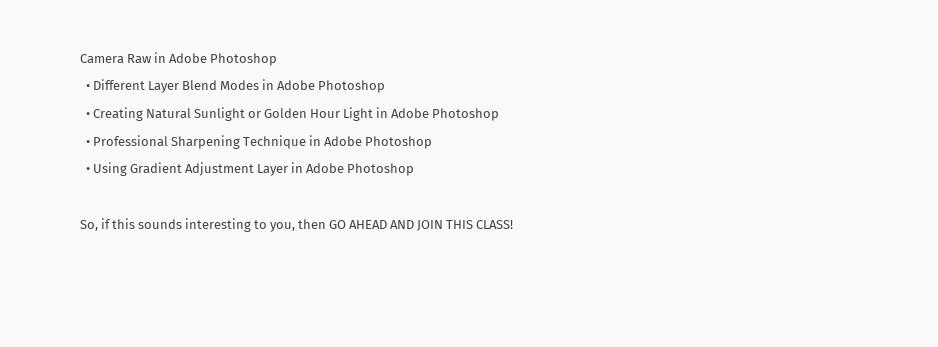Camera Raw in Adobe Photoshop
  • Different Layer Blend Modes in Adobe Photoshop
  • Creating Natural Sunlight or Golden Hour Light in Adobe Photoshop
  • Professional Sharpening Technique in Adobe Photoshop
  • Using Gradient Adjustment Layer in Adobe Photoshop

So, if this sounds interesting to you, then GO AHEAD AND JOIN THIS CLASS!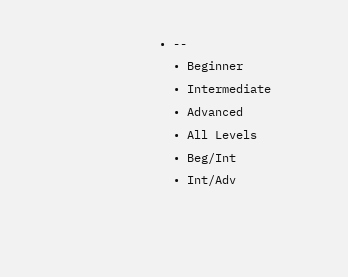• --
  • Beginner
  • Intermediate
  • Advanced
  • All Levels
  • Beg/Int
  • Int/Adv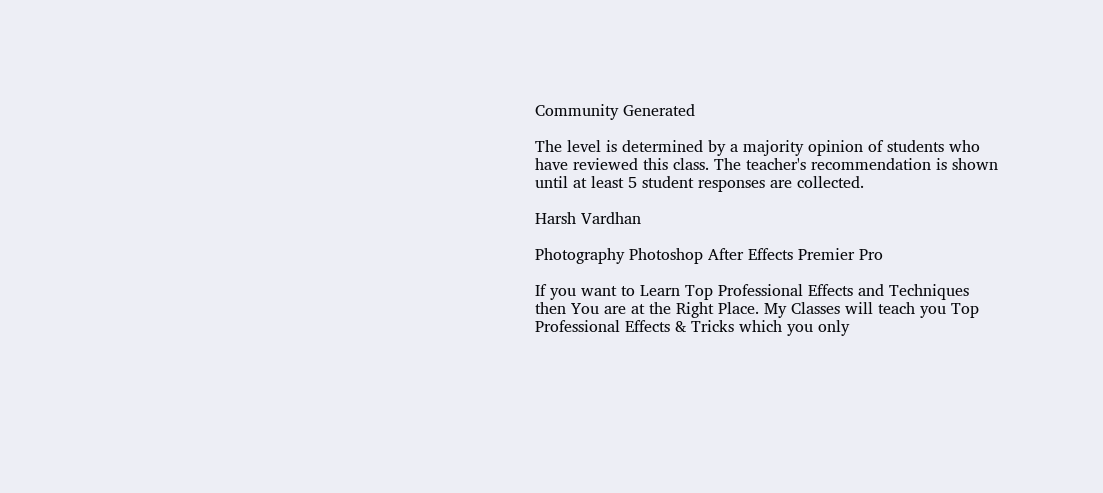Community Generated

The level is determined by a majority opinion of students who have reviewed this class. The teacher's recommendation is shown until at least 5 student responses are collected.

Harsh Vardhan

Photography Photoshop After Effects Premier Pro

If you want to Learn Top Professional Effects and Techniques then You are at the Right Place. My Classes will teach you Top Professional Effects & Tricks which you only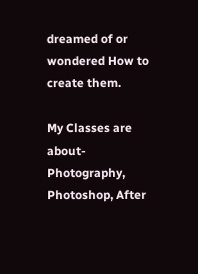dreamed of or wondered How to create them.

My Classes are about-Photography, Photoshop, After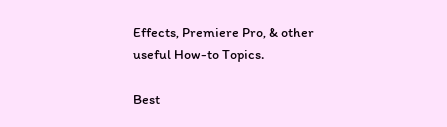Effects, Premiere Pro, & other useful How-to Topics.

Best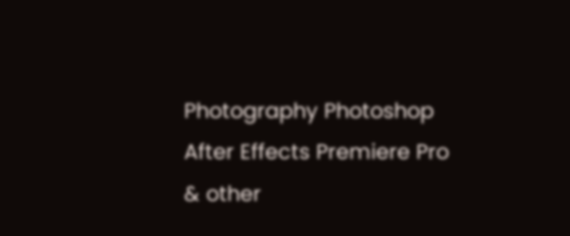Photography Photoshop After Effects Premiere Pro & other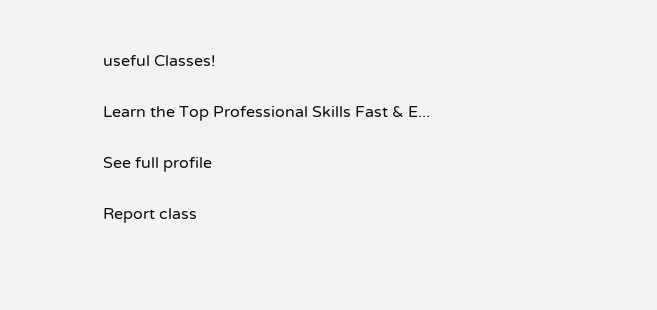useful Classes!

Learn the Top Professional Skills Fast & E...

See full profile

Report class